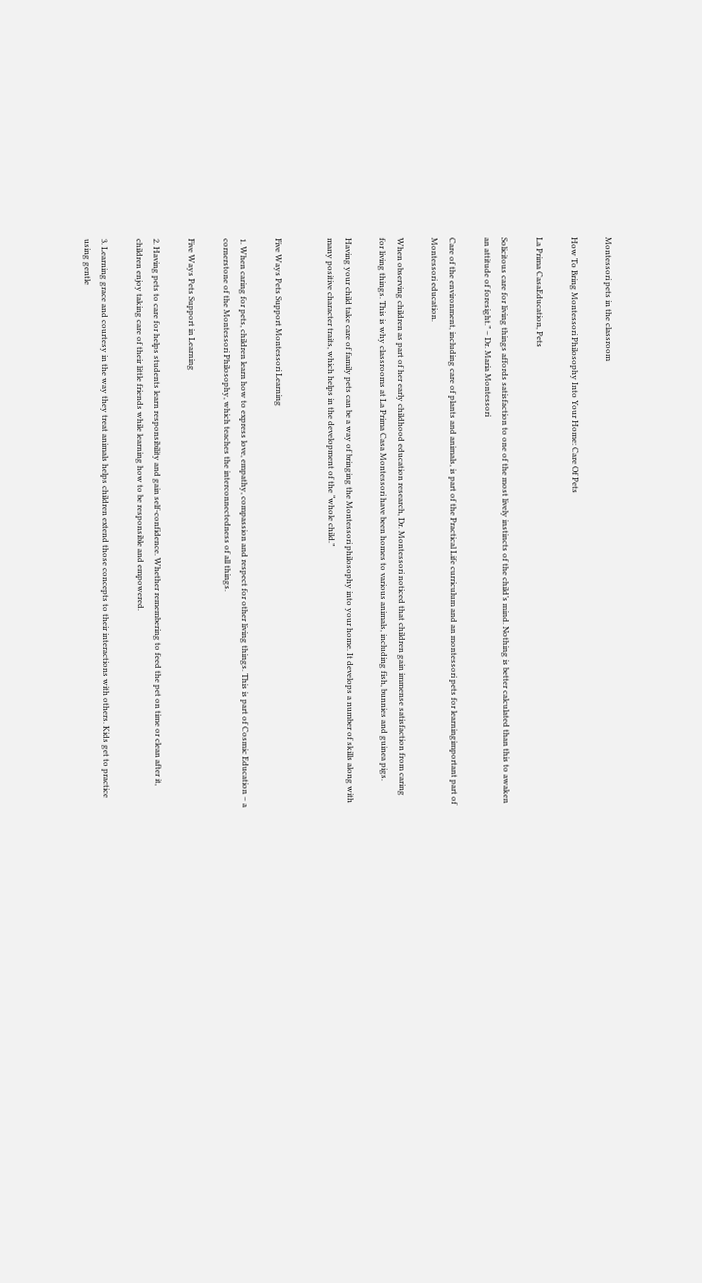Montessori pets in the classroom

How To Bring Montessori Philosophy Into Your Home: Care Of Pets

La Prima CasaEducation, Pets

Solicitous care for living things affords satisfaction to one of the most lively instincts of the child’s mind. Nothing is better calculated than this to awaken an attitude of foresight.” – Dr. Maria Montessori

Care of the environment, including care of plants and animals, is part of the Practical Life curriculum and an montessori pets for learningimportant part of Montessori education.

When observing children as part of her early childhood education research, Dr. Montessori noticed that children gain immense satisfaction from caring for living things. This is why classrooms at La Prima Casa Montessori have been homes to various animals, including fish, bunnies and guinea pigs.

Having your child take care of family pets can be a way of bringing the Montessori philosophy into your home. It develops a number of skills along with many positive character traits, which helps in the development of the “whole child.”


Five Ways Pets Support Montessori Learning

1. When caring for pets, children learn how to express love, empathy, compassion and respect for other living things. This is part of Cosmic Education – a cornerstone of the Montessori Philosophy, which teaches the interconnectedness of all things.

Five Ways Pets Support in Learning

2. Having pets to care for helps students learn responsibility and gain self-confidence. Whether remembering to feed the pet on time or clean after it, children enjoy taking care of their little friends while learning how to be responsible and empowered.

3. Learning grace and courtesy in the way they treat animals helps children extend those concepts to their interactions with others. Kids get to practice using gentle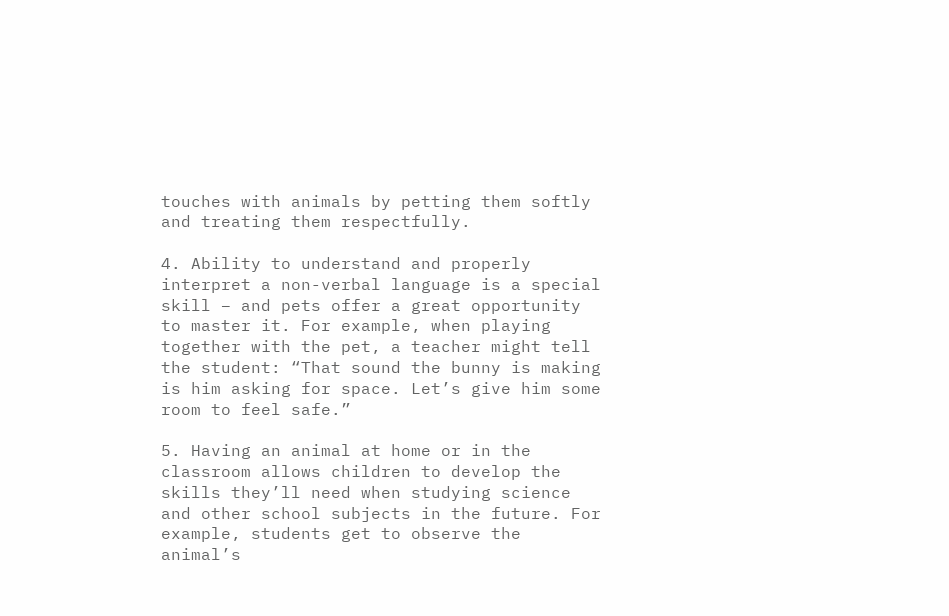touches with animals by petting them softly and treating them respectfully.

4. Ability to understand and properly interpret a non-verbal language is a special skill – and pets offer a great opportunity to master it. For example, when playing together with the pet, a teacher might tell the student: “That sound the bunny is making is him asking for space. Let’s give him some room to feel safe.”

5. Having an animal at home or in the classroom allows children to develop the skills they’ll need when studying science and other school subjects in the future. For example, students get to observe the animal’s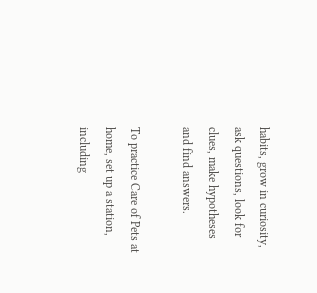habits, grow in curiosity, ask questions, look for clues, make hypotheses and find answers.

To practice Care of Pets at home, set up a station, including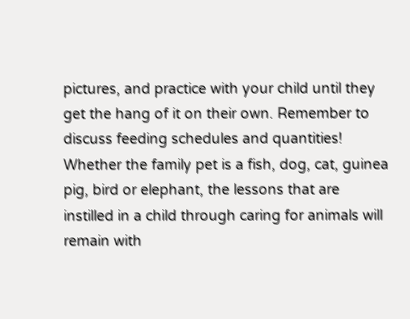pictures, and practice with your child until they get the hang of it on their own. Remember to discuss feeding schedules and quantities! Whether the family pet is a fish, dog, cat, guinea pig, bird or elephant, the lessons that are instilled in a child through caring for animals will remain with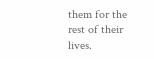them for the rest of their lives.